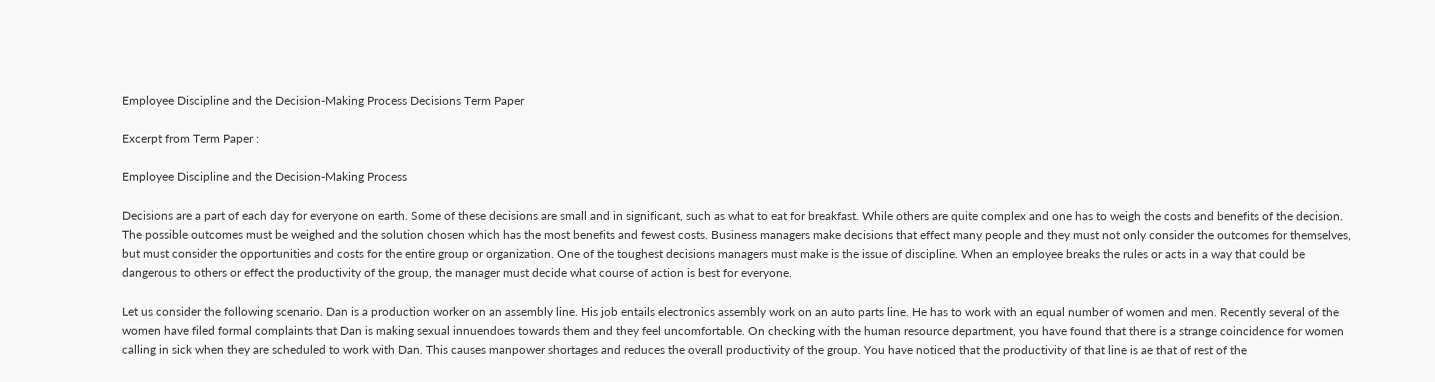Employee Discipline and the Decision-Making Process Decisions Term Paper

Excerpt from Term Paper :

Employee Discipline and the Decision-Making Process

Decisions are a part of each day for everyone on earth. Some of these decisions are small and in significant, such as what to eat for breakfast. While others are quite complex and one has to weigh the costs and benefits of the decision. The possible outcomes must be weighed and the solution chosen which has the most benefits and fewest costs. Business managers make decisions that effect many people and they must not only consider the outcomes for themselves, but must consider the opportunities and costs for the entire group or organization. One of the toughest decisions managers must make is the issue of discipline. When an employee breaks the rules or acts in a way that could be dangerous to others or effect the productivity of the group, the manager must decide what course of action is best for everyone.

Let us consider the following scenario. Dan is a production worker on an assembly line. His job entails electronics assembly work on an auto parts line. He has to work with an equal number of women and men. Recently several of the women have filed formal complaints that Dan is making sexual innuendoes towards them and they feel uncomfortable. On checking with the human resource department, you have found that there is a strange coincidence for women calling in sick when they are scheduled to work with Dan. This causes manpower shortages and reduces the overall productivity of the group. You have noticed that the productivity of that line is ae that of rest of the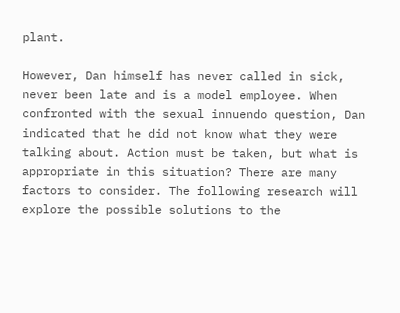plant.

However, Dan himself has never called in sick, never been late and is a model employee. When confronted with the sexual innuendo question, Dan indicated that he did not know what they were talking about. Action must be taken, but what is appropriate in this situation? There are many factors to consider. The following research will explore the possible solutions to the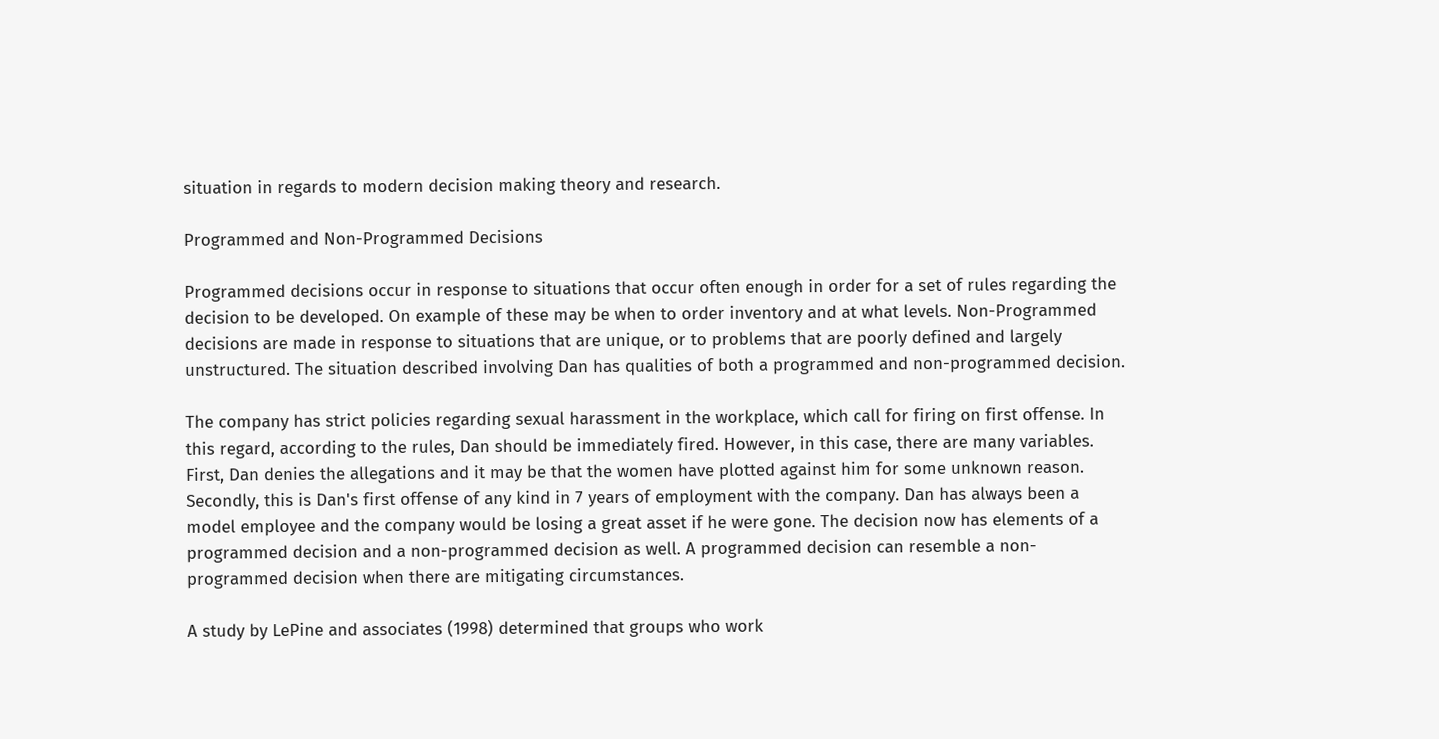situation in regards to modern decision making theory and research.

Programmed and Non-Programmed Decisions

Programmed decisions occur in response to situations that occur often enough in order for a set of rules regarding the decision to be developed. On example of these may be when to order inventory and at what levels. Non-Programmed decisions are made in response to situations that are unique, or to problems that are poorly defined and largely unstructured. The situation described involving Dan has qualities of both a programmed and non-programmed decision.

The company has strict policies regarding sexual harassment in the workplace, which call for firing on first offense. In this regard, according to the rules, Dan should be immediately fired. However, in this case, there are many variables. First, Dan denies the allegations and it may be that the women have plotted against him for some unknown reason. Secondly, this is Dan's first offense of any kind in 7 years of employment with the company. Dan has always been a model employee and the company would be losing a great asset if he were gone. The decision now has elements of a programmed decision and a non-programmed decision as well. A programmed decision can resemble a non-programmed decision when there are mitigating circumstances.

A study by LePine and associates (1998) determined that groups who work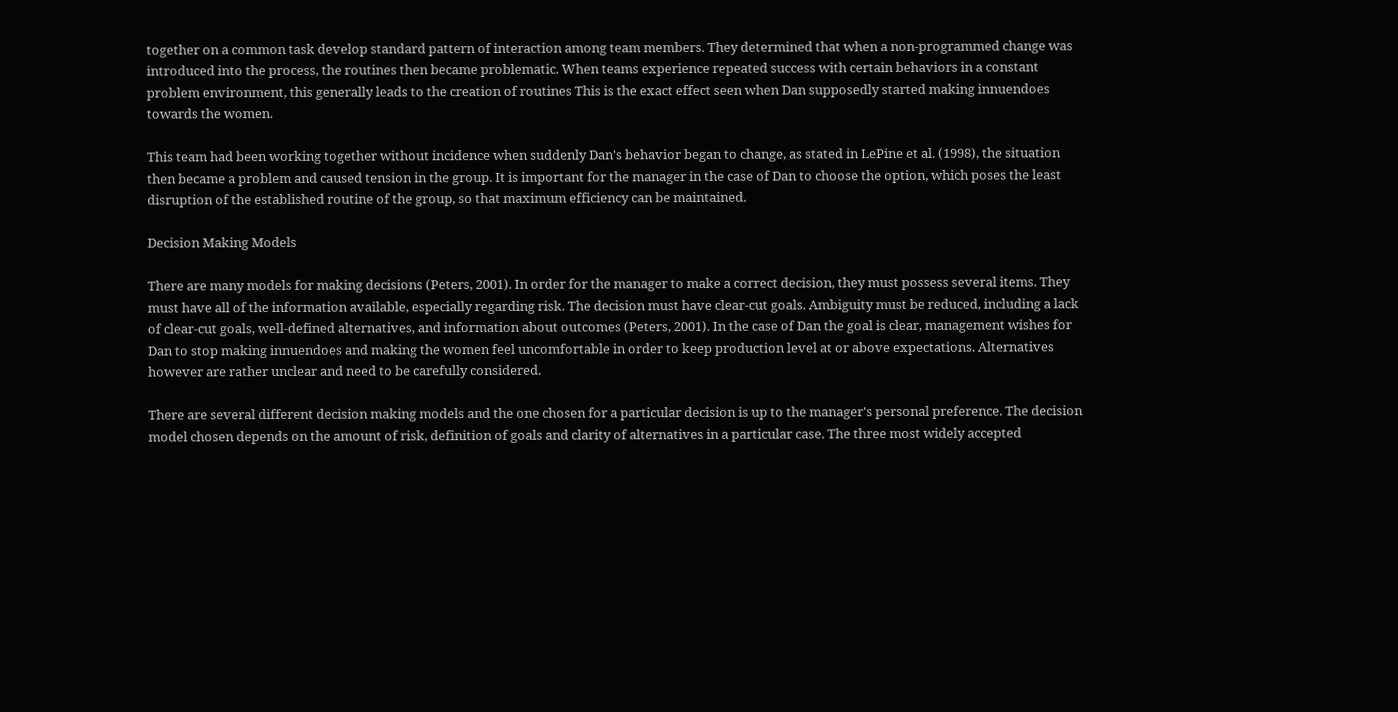together on a common task develop standard pattern of interaction among team members. They determined that when a non-programmed change was introduced into the process, the routines then became problematic. When teams experience repeated success with certain behaviors in a constant problem environment, this generally leads to the creation of routines This is the exact effect seen when Dan supposedly started making innuendoes towards the women.

This team had been working together without incidence when suddenly Dan's behavior began to change, as stated in LePine et al. (1998), the situation then became a problem and caused tension in the group. It is important for the manager in the case of Dan to choose the option, which poses the least disruption of the established routine of the group, so that maximum efficiency can be maintained.

Decision Making Models

There are many models for making decisions (Peters, 2001). In order for the manager to make a correct decision, they must possess several items. They must have all of the information available, especially regarding risk. The decision must have clear-cut goals. Ambiguity must be reduced, including a lack of clear-cut goals, well-defined alternatives, and information about outcomes (Peters, 2001). In the case of Dan the goal is clear, management wishes for Dan to stop making innuendoes and making the women feel uncomfortable in order to keep production level at or above expectations. Alternatives however are rather unclear and need to be carefully considered.

There are several different decision making models and the one chosen for a particular decision is up to the manager's personal preference. The decision model chosen depends on the amount of risk, definition of goals and clarity of alternatives in a particular case. The three most widely accepted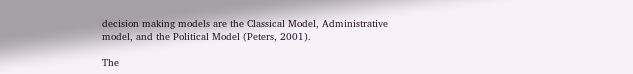decision making models are the Classical Model, Administrative model, and the Political Model (Peters, 2001).

The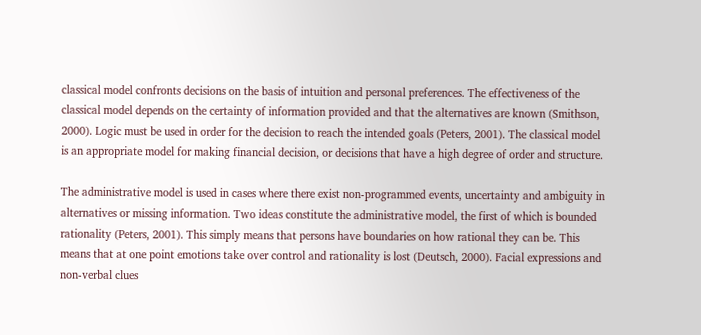classical model confronts decisions on the basis of intuition and personal preferences. The effectiveness of the classical model depends on the certainty of information provided and that the alternatives are known (Smithson, 2000). Logic must be used in order for the decision to reach the intended goals (Peters, 2001). The classical model is an appropriate model for making financial decision, or decisions that have a high degree of order and structure.

The administrative model is used in cases where there exist non-programmed events, uncertainty and ambiguity in alternatives or missing information. Two ideas constitute the administrative model, the first of which is bounded rationality (Peters, 2001). This simply means that persons have boundaries on how rational they can be. This means that at one point emotions take over control and rationality is lost (Deutsch, 2000). Facial expressions and non-verbal clues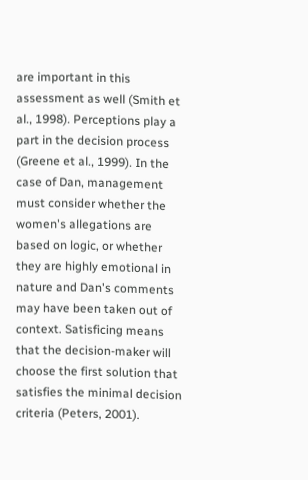are important in this assessment as well (Smith et al., 1998). Perceptions play a part in the decision process (Greene et al., 1999). In the case of Dan, management must consider whether the women's allegations are based on logic, or whether they are highly emotional in nature and Dan's comments may have been taken out of context. Satisficing means that the decision-maker will choose the first solution that satisfies the minimal decision criteria (Peters, 2001).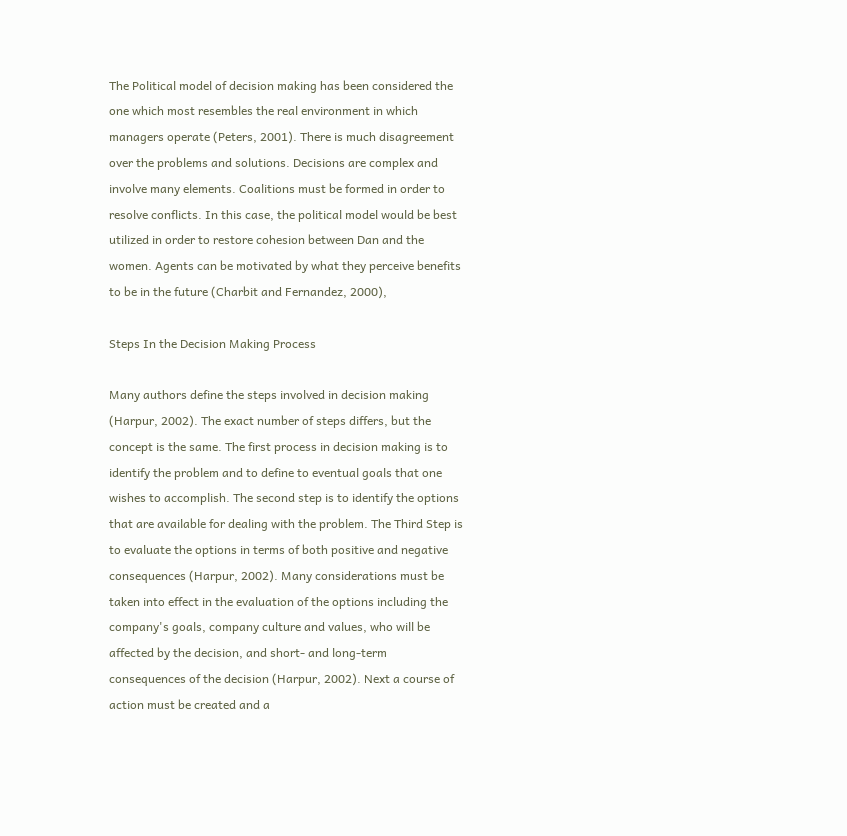The Political model of decision making has been considered the one which most resembles the real environment in which managers operate (Peters, 2001). There is much disagreement over the problems and solutions. Decisions are complex and involve many elements. Coalitions must be formed in order to resolve conflicts. In this case, the political model would be best utilized in order to restore cohesion between Dan and the women. Agents can be motivated by what they perceive benefits to be in the future (Charbit and Fernandez, 2000),

Steps In the Decision Making Process

Many authors define the steps involved in decision making (Harpur, 2002). The exact number of steps differs, but the concept is the same. The first process in decision making is to identify the problem and to define to eventual goals that one wishes to accomplish. The second step is to identify the options that are available for dealing with the problem. The Third Step is to evaluate the options in terms of both positive and negative consequences (Harpur, 2002). Many considerations must be taken into effect in the evaluation of the options including the company's goals, company culture and values, who will be affected by the decision, and short- and long-term consequences of the decision (Harpur, 2002). Next a course of action must be created and a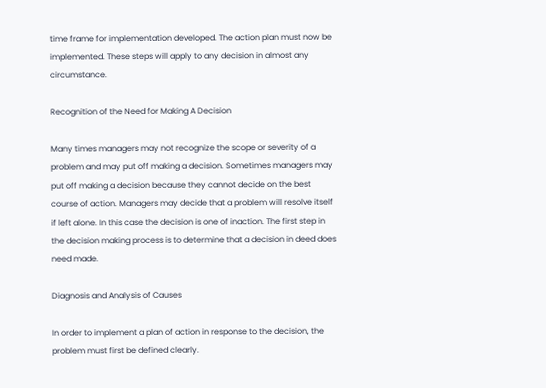time frame for implementation developed. The action plan must now be implemented. These steps will apply to any decision in almost any circumstance.

Recognition of the Need for Making A Decision

Many times managers may not recognize the scope or severity of a problem and may put off making a decision. Sometimes managers may put off making a decision because they cannot decide on the best course of action. Managers may decide that a problem will resolve itself if left alone. In this case the decision is one of inaction. The first step in the decision making process is to determine that a decision in deed does need made.

Diagnosis and Analysis of Causes

In order to implement a plan of action in response to the decision, the problem must first be defined clearly.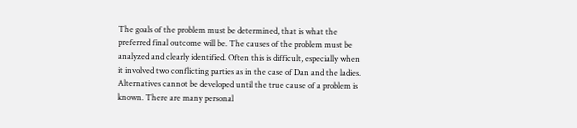The goals of the problem must be determined, that is what the preferred final outcome will be. The causes of the problem must be analyzed and clearly identified. Often this is difficult, especially when it involved two conflicting parties as in the case of Dan and the ladies. Alternatives cannot be developed until the true cause of a problem is known. There are many personal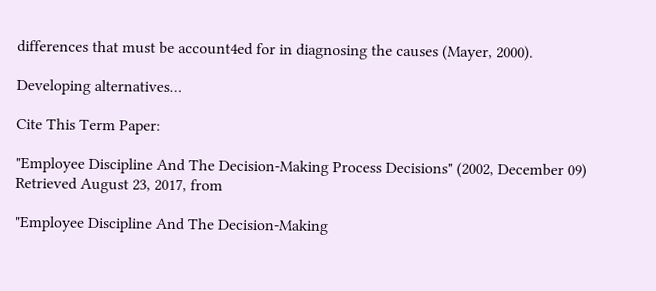differences that must be account4ed for in diagnosing the causes (Mayer, 2000).

Developing alternatives…

Cite This Term Paper:

"Employee Discipline And The Decision-Making Process Decisions" (2002, December 09) Retrieved August 23, 2017, from

"Employee Discipline And The Decision-Making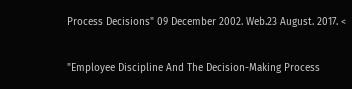Process Decisions" 09 December 2002. Web.23 August. 2017. <

"Employee Discipline And The Decision-Making Process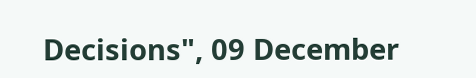Decisions", 09 December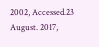2002, Accessed.23 August. 2017,